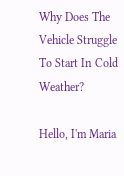Why Does The Vehicle Struggle To Start In Cold Weather?

Hello, I'm Maria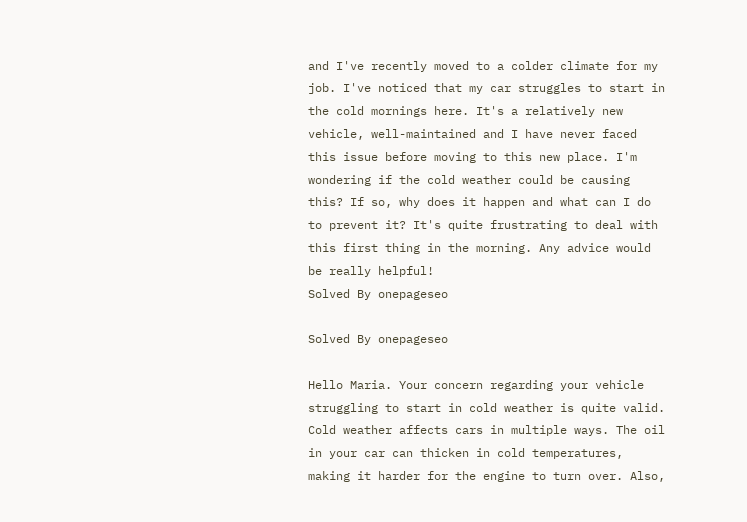and I've recently moved to a colder climate for my job. I've noticed that my car struggles to start in the cold mornings here. It's a relatively new vehicle, well-maintained and I have never faced this issue before moving to this new place. I'm wondering if the cold weather could be causing this? If so, why does it happen and what can I do to prevent it? It's quite frustrating to deal with this first thing in the morning. Any advice would be really helpful!
Solved By onepageseo

Solved By onepageseo

Hello Maria. Your concern regarding your vehicle struggling to start in cold weather is quite valid. Cold weather affects cars in multiple ways. The oil in your car can thicken in cold temperatures, making it harder for the engine to turn over. Also,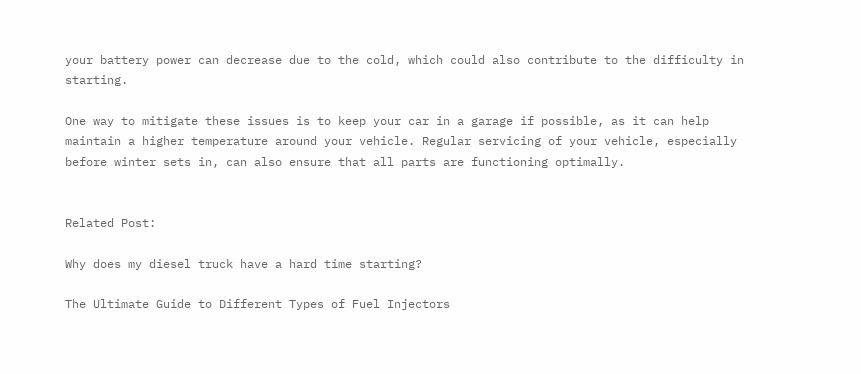your battery power can decrease due to the cold, which could also contribute to the difficulty in starting.

One way to mitigate these issues is to keep your car in a garage if possible, as it can help maintain a higher temperature around your vehicle. Regular servicing of your vehicle, especially before winter sets in, can also ensure that all parts are functioning optimally.


Related Post:

Why does my diesel truck have a hard time starting?

The Ultimate Guide to Different Types of Fuel Injectors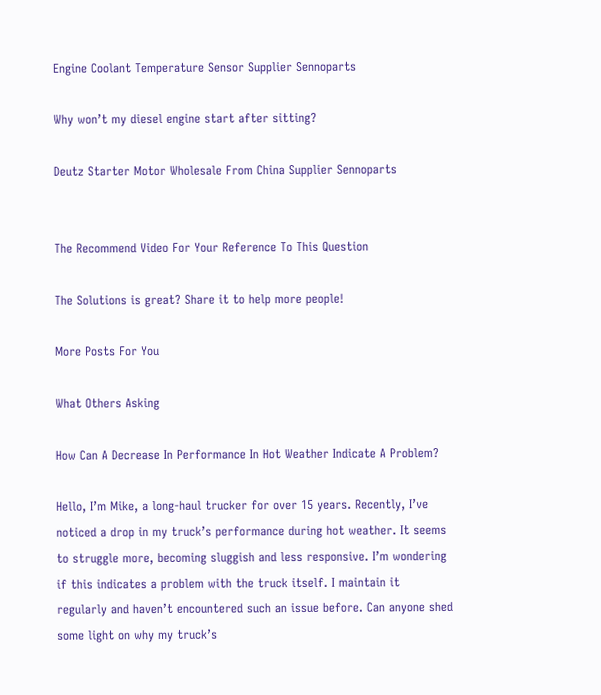Engine Coolant Temperature Sensor Supplier Sennoparts

Why won’t my diesel engine start after sitting?

Deutz Starter Motor Wholesale From China Supplier Sennoparts


The Recommend Video For Your Reference To This Question

The Solutions is great? Share it to help more people!

More Posts For You

What Others Asking

How Can A Decrease In Performance In Hot Weather Indicate A Problem?

Hello, I’m Mike, a long-haul trucker for over 15 years. Recently, I’ve noticed a drop in my truck’s performance during hot weather. It seems to struggle more, becoming sluggish and less responsive. I’m wondering if this indicates a problem with the truck itself. I maintain it regularly and haven’t encountered such an issue before. Can anyone shed some light on why my truck’s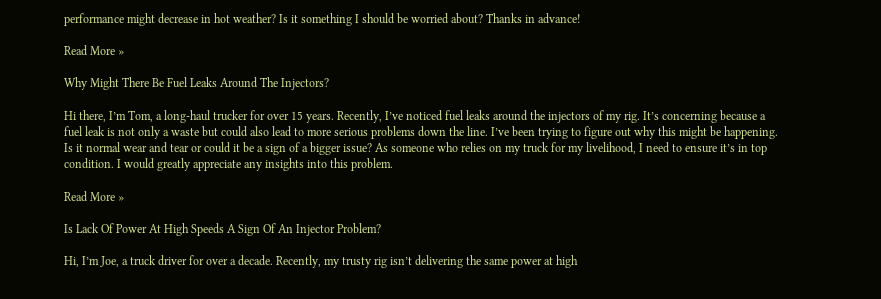performance might decrease in hot weather? Is it something I should be worried about? Thanks in advance!

Read More »

Why Might There Be Fuel Leaks Around The Injectors?

Hi there, I’m Tom, a long-haul trucker for over 15 years. Recently, I’ve noticed fuel leaks around the injectors of my rig. It’s concerning because a fuel leak is not only a waste but could also lead to more serious problems down the line. I’ve been trying to figure out why this might be happening. Is it normal wear and tear or could it be a sign of a bigger issue? As someone who relies on my truck for my livelihood, I need to ensure it’s in top condition. I would greatly appreciate any insights into this problem.

Read More »

Is Lack Of Power At High Speeds A Sign Of An Injector Problem?

Hi, I’m Joe, a truck driver for over a decade. Recently, my trusty rig isn’t delivering the same power at high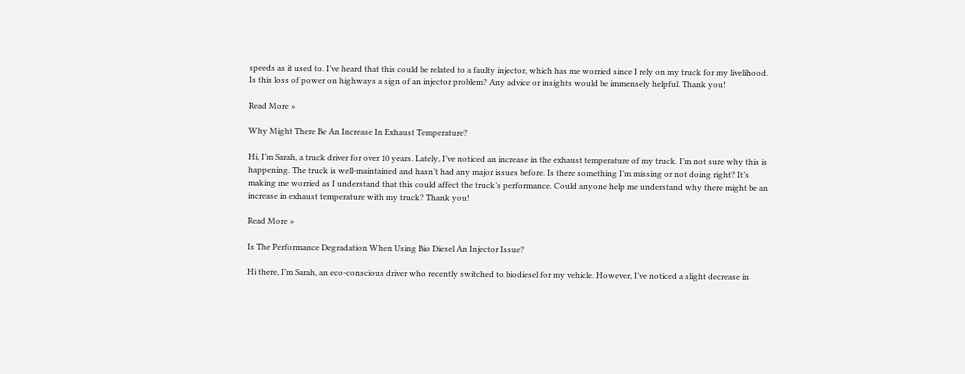speeds as it used to. I’ve heard that this could be related to a faulty injector, which has me worried since I rely on my truck for my livelihood. Is this loss of power on highways a sign of an injector problem? Any advice or insights would be immensely helpful. Thank you!

Read More »

Why Might There Be An Increase In Exhaust Temperature?

Hi, I’m Sarah, a truck driver for over 10 years. Lately, I’ve noticed an increase in the exhaust temperature of my truck. I’m not sure why this is happening. The truck is well-maintained and hasn’t had any major issues before. Is there something I’m missing or not doing right? It’s making me worried as I understand that this could affect the truck’s performance. Could anyone help me understand why there might be an increase in exhaust temperature with my truck? Thank you!

Read More »

Is The Performance Degradation When Using Bio Diesel An Injector Issue?

Hi there, I’m Sarah, an eco-conscious driver who recently switched to biodiesel for my vehicle. However, I’ve noticed a slight decrease in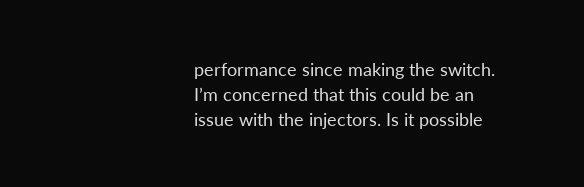performance since making the switch. I’m concerned that this could be an issue with the injectors. Is it possible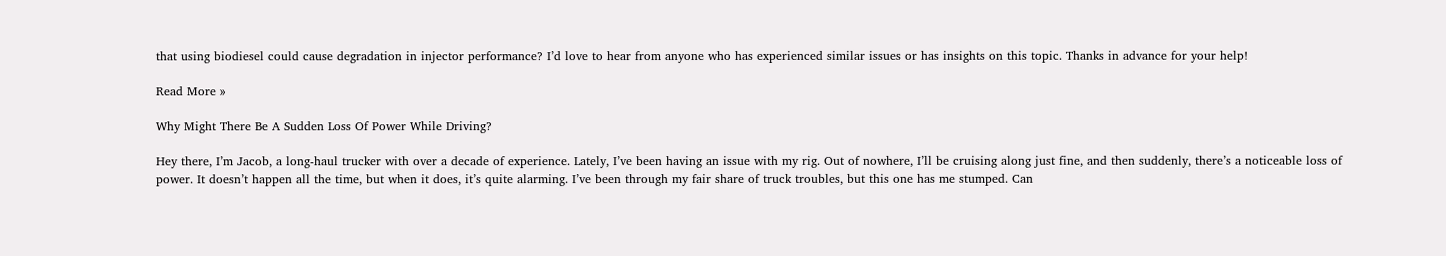that using biodiesel could cause degradation in injector performance? I’d love to hear from anyone who has experienced similar issues or has insights on this topic. Thanks in advance for your help!

Read More »

Why Might There Be A Sudden Loss Of Power While Driving?

Hey there, I’m Jacob, a long-haul trucker with over a decade of experience. Lately, I’ve been having an issue with my rig. Out of nowhere, I’ll be cruising along just fine, and then suddenly, there’s a noticeable loss of power. It doesn’t happen all the time, but when it does, it’s quite alarming. I’ve been through my fair share of truck troubles, but this one has me stumped. Can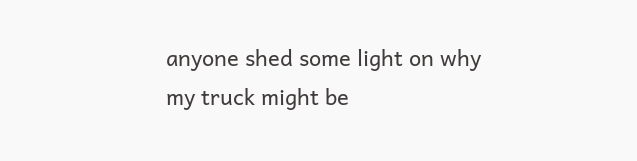anyone shed some light on why my truck might be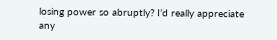losing power so abruptly? I’d really appreciate any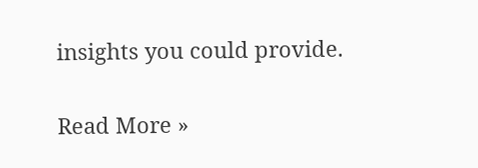insights you could provide.

Read More »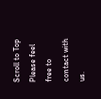Scroll to Top
Please feel free to contact with us.